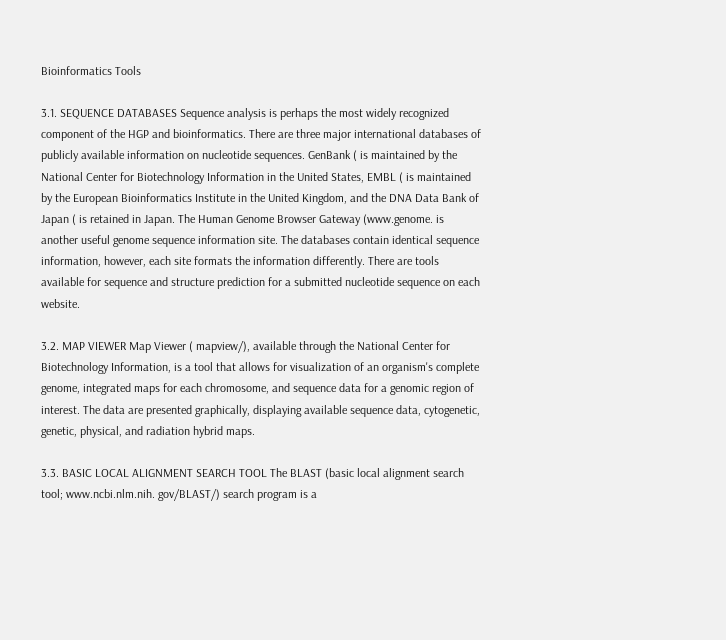Bioinformatics Tools

3.1. SEQUENCE DATABASES Sequence analysis is perhaps the most widely recognized component of the HGP and bioinformatics. There are three major international databases of publicly available information on nucleotide sequences. GenBank ( is maintained by the National Center for Biotechnology Information in the United States, EMBL ( is maintained by the European Bioinformatics Institute in the United Kingdom, and the DNA Data Bank of Japan ( is retained in Japan. The Human Genome Browser Gateway (www.genome. is another useful genome sequence information site. The databases contain identical sequence information, however, each site formats the information differently. There are tools available for sequence and structure prediction for a submitted nucleotide sequence on each website.

3.2. MAP VIEWER Map Viewer ( mapview/), available through the National Center for Biotechnology Information, is a tool that allows for visualization of an organism's complete genome, integrated maps for each chromosome, and sequence data for a genomic region of interest. The data are presented graphically, displaying available sequence data, cytogenetic, genetic, physical, and radiation hybrid maps.

3.3. BASIC LOCAL ALIGNMENT SEARCH TOOL The BLAST (basic local alignment search tool; www.ncbi.nlm.nih. gov/BLAST/) search program is a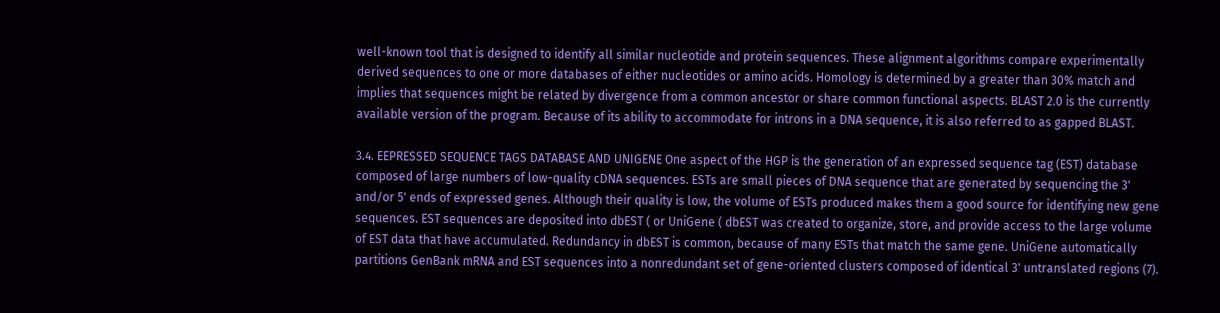well-known tool that is designed to identify all similar nucleotide and protein sequences. These alignment algorithms compare experimentally derived sequences to one or more databases of either nucleotides or amino acids. Homology is determined by a greater than 30% match and implies that sequences might be related by divergence from a common ancestor or share common functional aspects. BLAST 2.0 is the currently available version of the program. Because of its ability to accommodate for introns in a DNA sequence, it is also referred to as gapped BLAST.

3.4. EEPRESSED SEQUENCE TAGS DATABASE AND UNIGENE One aspect of the HGP is the generation of an expressed sequence tag (EST) database composed of large numbers of low-quality cDNA sequences. ESTs are small pieces of DNA sequence that are generated by sequencing the 3' and/or 5' ends of expressed genes. Although their quality is low, the volume of ESTs produced makes them a good source for identifying new gene sequences. EST sequences are deposited into dbEST ( or UniGene ( dbEST was created to organize, store, and provide access to the large volume of EST data that have accumulated. Redundancy in dbEST is common, because of many ESTs that match the same gene. UniGene automatically partitions GenBank mRNA and EST sequences into a nonredundant set of gene-oriented clusters composed of identical 3' untranslated regions (7).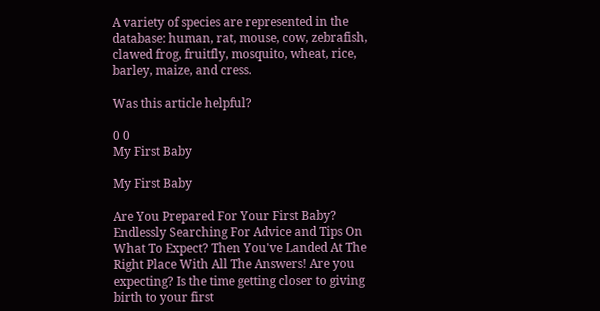A variety of species are represented in the database: human, rat, mouse, cow, zebrafish, clawed frog, fruitfly, mosquito, wheat, rice, barley, maize, and cress.

Was this article helpful?

0 0
My First Baby

My First Baby

Are You Prepared For Your First Baby? Endlessly Searching For Advice and Tips On What To Expect? Then You've Landed At The Right Place With All The Answers! Are you expecting? Is the time getting closer to giving birth to your first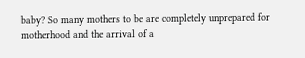baby? So many mothers to be are completely unprepared for motherhood and the arrival of a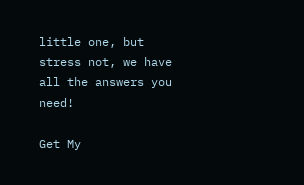little one, but stress not, we have all the answers you need!

Get My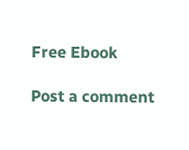Free Ebook

Post a comment